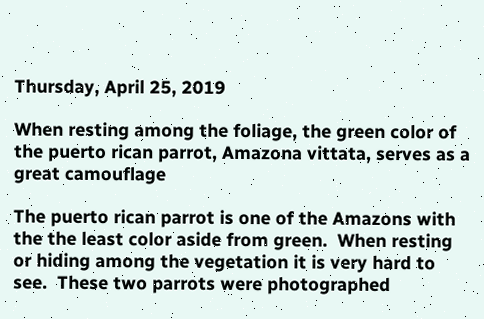Thursday, April 25, 2019

When resting among the foliage, the green color of the puerto rican parrot, Amazona vittata, serves as a great camouflage

The puerto rican parrot is one of the Amazons with the the least color aside from green.  When resting or hiding among the vegetation it is very hard to see.  These two parrots were photographed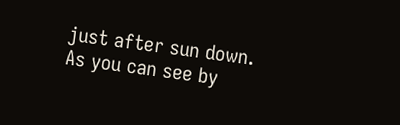just after sun down.  As you can see by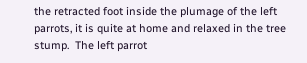the retracted foot inside the plumage of the left parrots, it is quite at home and relaxed in the tree stump.  The left parrot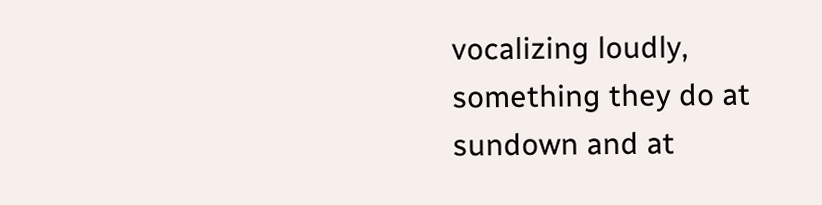vocalizing loudly, something they do at sundown and at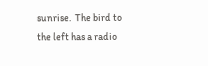sunrise.  The bird to the left has a radio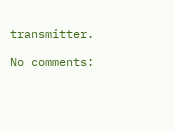transmitter.

No comments: